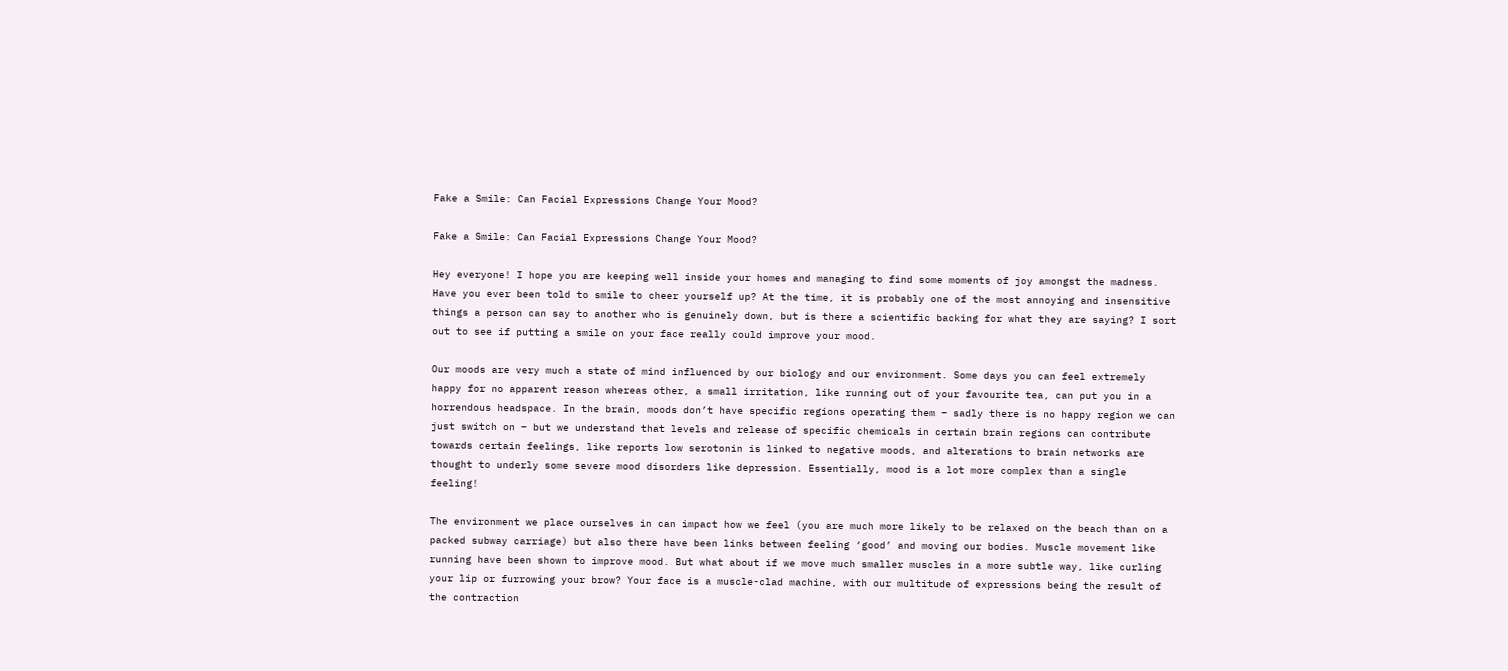Fake a Smile: Can Facial Expressions Change Your Mood?

Fake a Smile: Can Facial Expressions Change Your Mood?

Hey everyone! I hope you are keeping well inside your homes and managing to find some moments of joy amongst the madness. Have you ever been told to smile to cheer yourself up? At the time, it is probably one of the most annoying and insensitive things a person can say to another who is genuinely down, but is there a scientific backing for what they are saying? I sort out to see if putting a smile on your face really could improve your mood.

Our moods are very much a state of mind influenced by our biology and our environment. Some days you can feel extremely happy for no apparent reason whereas other, a small irritation, like running out of your favourite tea, can put you in a horrendous headspace. In the brain, moods don’t have specific regions operating them – sadly there is no happy region we can just switch on – but we understand that levels and release of specific chemicals in certain brain regions can contribute towards certain feelings, like reports low serotonin is linked to negative moods, and alterations to brain networks are thought to underly some severe mood disorders like depression. Essentially, mood is a lot more complex than a single feeling!

The environment we place ourselves in can impact how we feel (you are much more likely to be relaxed on the beach than on a packed subway carriage) but also there have been links between feeling ‘good’ and moving our bodies. Muscle movement like running have been shown to improve mood. But what about if we move much smaller muscles in a more subtle way, like curling your lip or furrowing your brow? Your face is a muscle-clad machine, with our multitude of expressions being the result of the contraction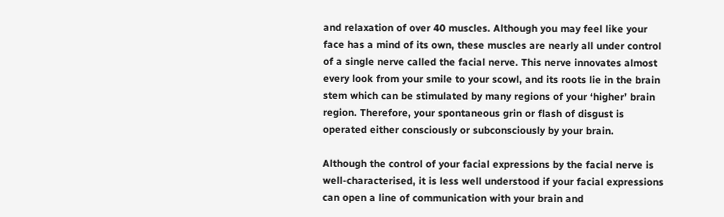and relaxation of over 40 muscles. Although you may feel like your face has a mind of its own, these muscles are nearly all under control of a single nerve called the facial nerve. This nerve innovates almost every look from your smile to your scowl, and its roots lie in the brain stem which can be stimulated by many regions of your ‘higher’ brain region. Therefore, your spontaneous grin or flash of disgust is operated either consciously or subconsciously by your brain.

Although the control of your facial expressions by the facial nerve is well-characterised, it is less well understood if your facial expressions can open a line of communication with your brain and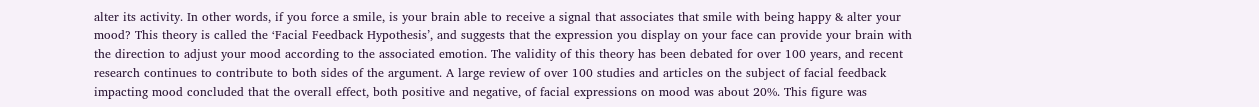alter its activity. In other words, if you force a smile, is your brain able to receive a signal that associates that smile with being happy & alter your mood? This theory is called the ‘Facial Feedback Hypothesis’, and suggests that the expression you display on your face can provide your brain with the direction to adjust your mood according to the associated emotion. The validity of this theory has been debated for over 100 years, and recent research continues to contribute to both sides of the argument. A large review of over 100 studies and articles on the subject of facial feedback impacting mood concluded that the overall effect, both positive and negative, of facial expressions on mood was about 20%. This figure was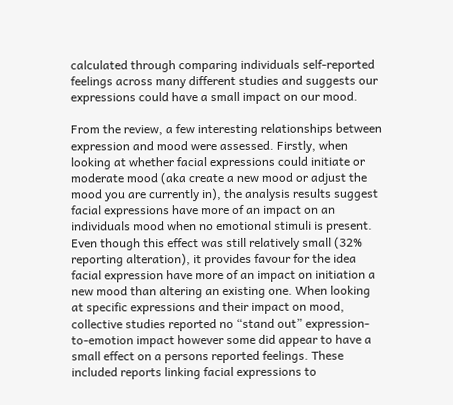calculated through comparing individuals self-reported feelings across many different studies and suggests our expressions could have a small impact on our mood.

From the review, a few interesting relationships between expression and mood were assessed. Firstly, when looking at whether facial expressions could initiate or moderate mood (aka create a new mood or adjust the mood you are currently in), the analysis results suggest facial expressions have more of an impact on an individuals mood when no emotional stimuli is present. Even though this effect was still relatively small (32% reporting alteration), it provides favour for the idea facial expression have more of an impact on initiation a new mood than altering an existing one. When looking at specific expressions and their impact on mood, collective studies reported no “stand out” expression-to-emotion impact however some did appear to have a small effect on a persons reported feelings. These included reports linking facial expressions to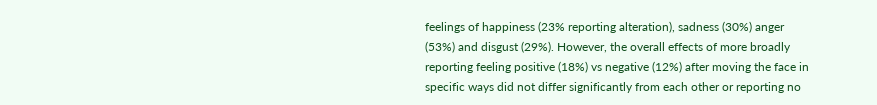feelings of happiness (23% reporting alteration), sadness (30%) anger (53%) and disgust (29%). However, the overall effects of more broadly reporting feeling positive (18%) vs negative (12%) after moving the face in specific ways did not differ significantly from each other or reporting no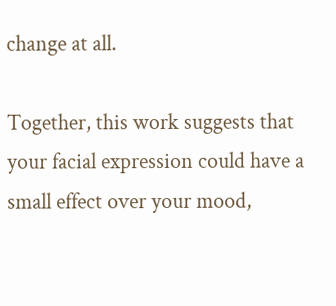change at all.

Together, this work suggests that your facial expression could have a small effect over your mood,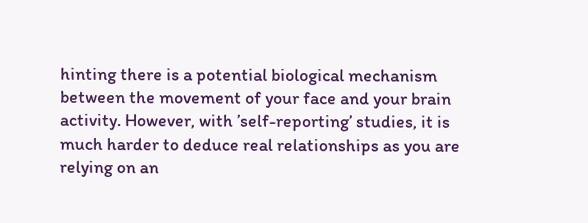hinting there is a potential biological mechanism between the movement of your face and your brain activity. However, with ’self-reporting’ studies, it is much harder to deduce real relationships as you are relying on an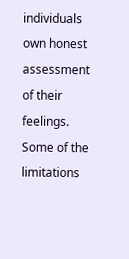individuals own honest assessment of their feelings. Some of the limitations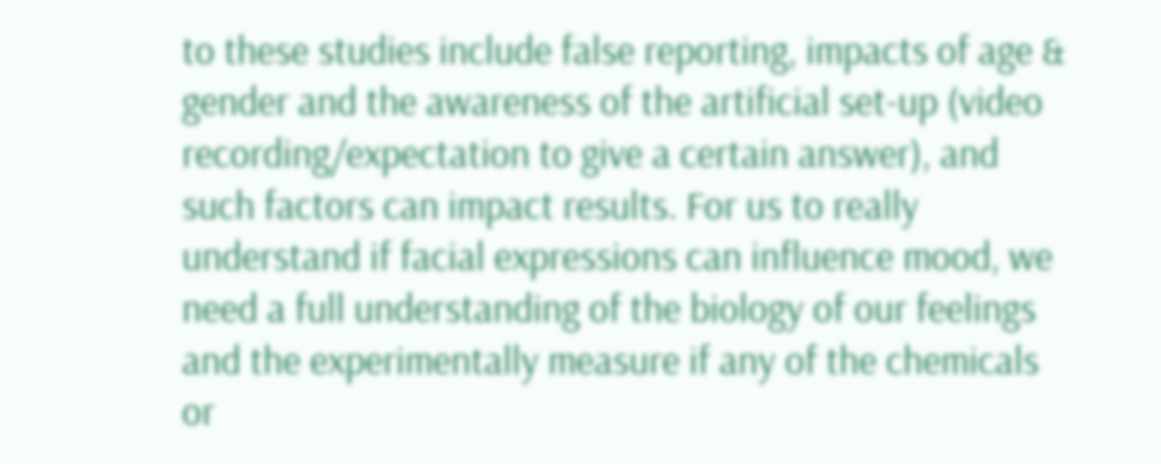to these studies include false reporting, impacts of age & gender and the awareness of the artificial set-up (video recording/expectation to give a certain answer), and such factors can impact results. For us to really understand if facial expressions can influence mood, we need a full understanding of the biology of our feelings and the experimentally measure if any of the chemicals or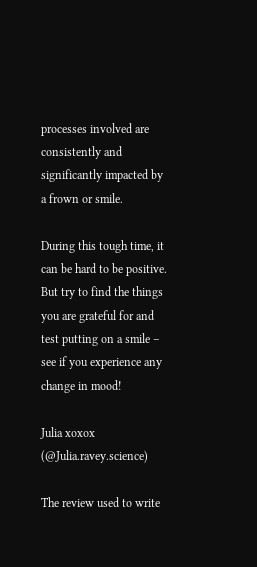processes involved are consistently and significantly impacted by a frown or smile.

During this tough time, it can be hard to be positive. But try to find the things you are grateful for and test putting on a smile – see if you experience any change in mood!

Julia xoxox (@Julia.ravey.science)

The review used to write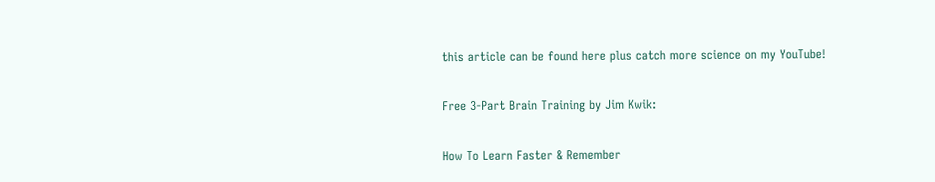this article can be found here plus catch more science on my YouTube!

Free 3-Part Brain Training by Jim Kwik:

How To Learn Faster & Remember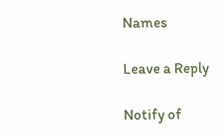Names

Leave a Reply

Notify of